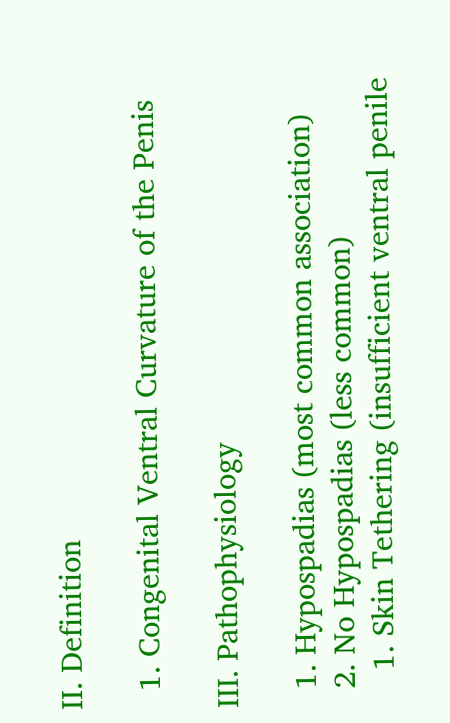II. Definition

  1. Congenital Ventral Curvature of the Penis

III. Pathophysiology

  1. Hypospadias (most common association)
  2. No Hypospadias (less common)
    1. Skin Tethering (insufficient ventral penile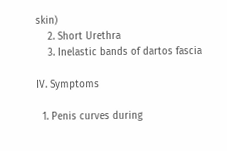skin)
    2. Short Urethra
    3. Inelastic bands of dartos fascia

IV. Symptoms

  1. Penis curves during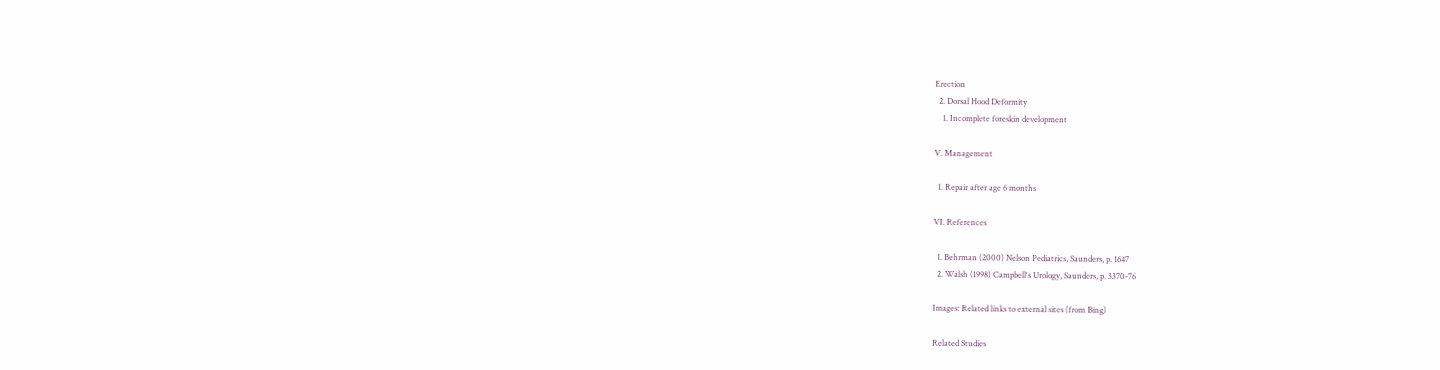Erection
  2. Dorsal Hood Deformity
    1. Incomplete foreskin development

V. Management

  1. Repair after age 6 months

VI. References

  1. Behrman (2000) Nelson Pediatrics, Saunders, p. 1647
  2. Walsh (1998) Campbell's Urology, Saunders, p. 3370-76

Images: Related links to external sites (from Bing)

Related Studies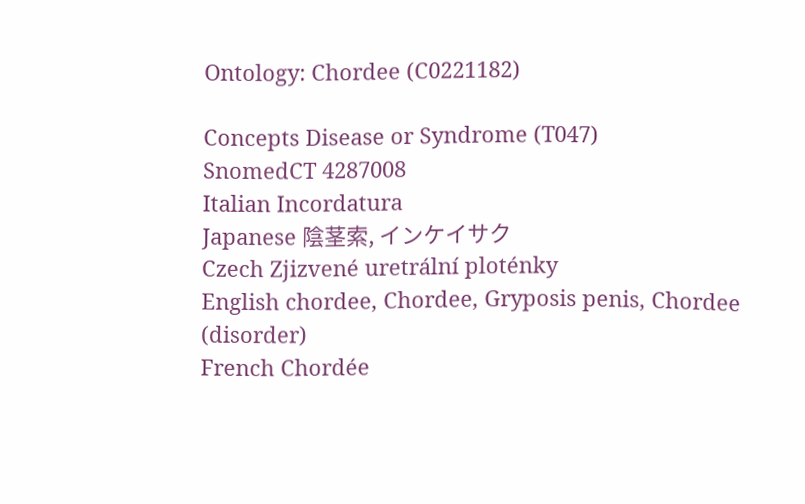Ontology: Chordee (C0221182)

Concepts Disease or Syndrome (T047)
SnomedCT 4287008
Italian Incordatura
Japanese 陰茎索, インケイサク
Czech Zjizvené uretrální ploténky
English chordee, Chordee, Gryposis penis, Chordee (disorder)
French Chordée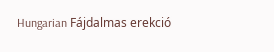Hungarian Fájdalmas erekció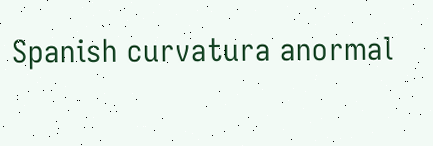Spanish curvatura anormal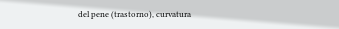del pene (trastorno), curvatura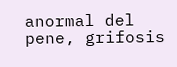anormal del pene, grifosis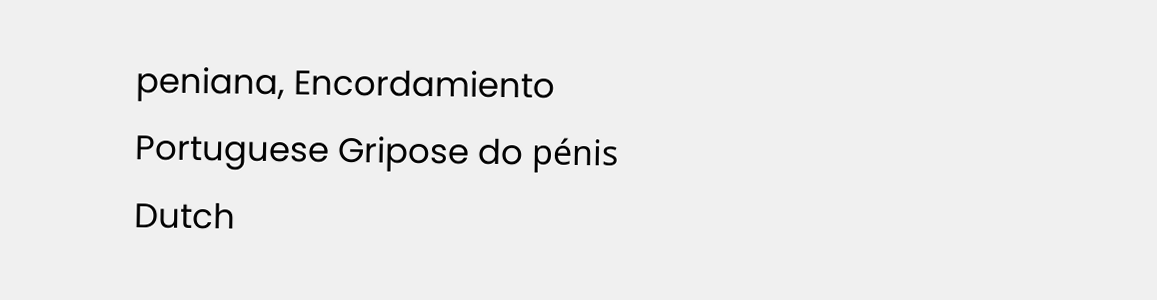peniana, Encordamiento
Portuguese Gripose do pénis
Dutch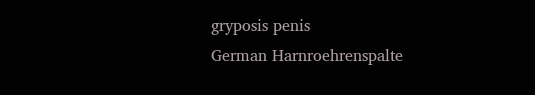gryposis penis
German Harnroehrenspalte